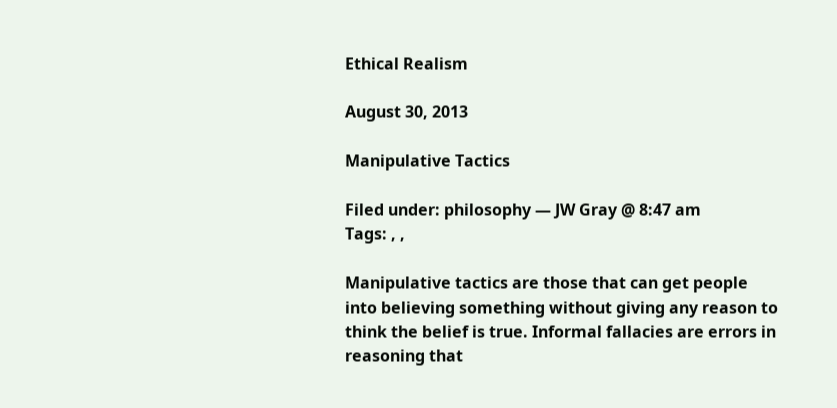Ethical Realism

August 30, 2013

Manipulative Tactics

Filed under: philosophy — JW Gray @ 8:47 am
Tags: , ,

Manipulative tactics are those that can get people into believing something without giving any reason to think the belief is true. Informal fallacies are errors in reasoning that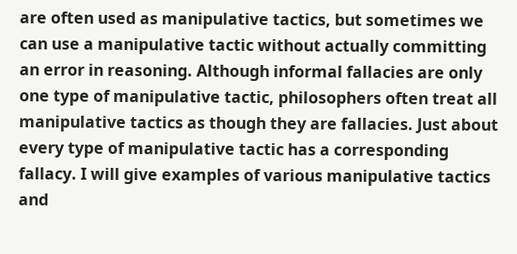are often used as manipulative tactics, but sometimes we can use a manipulative tactic without actually committing an error in reasoning. Although informal fallacies are only one type of manipulative tactic, philosophers often treat all manipulative tactics as though they are fallacies. Just about every type of manipulative tactic has a corresponding fallacy. I will give examples of various manipulative tactics and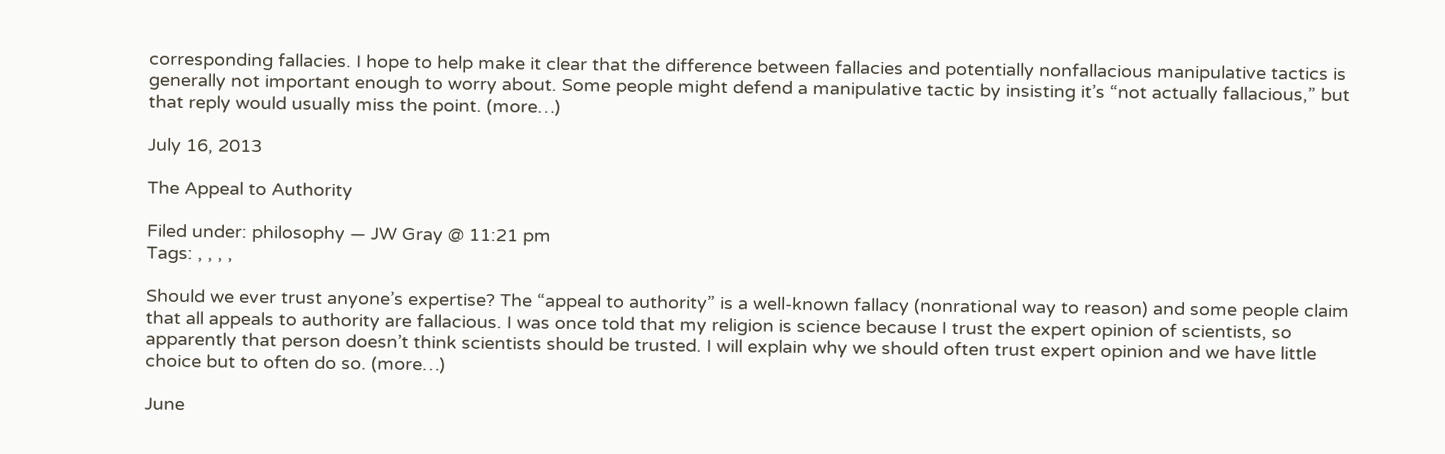corresponding fallacies. I hope to help make it clear that the difference between fallacies and potentially nonfallacious manipulative tactics is generally not important enough to worry about. Some people might defend a manipulative tactic by insisting it’s “not actually fallacious,” but that reply would usually miss the point. (more…)

July 16, 2013

The Appeal to Authority

Filed under: philosophy — JW Gray @ 11:21 pm
Tags: , , , ,

Should we ever trust anyone’s expertise? The “appeal to authority” is a well-known fallacy (nonrational way to reason) and some people claim that all appeals to authority are fallacious. I was once told that my religion is science because I trust the expert opinion of scientists, so apparently that person doesn’t think scientists should be trusted. I will explain why we should often trust expert opinion and we have little choice but to often do so. (more…)

June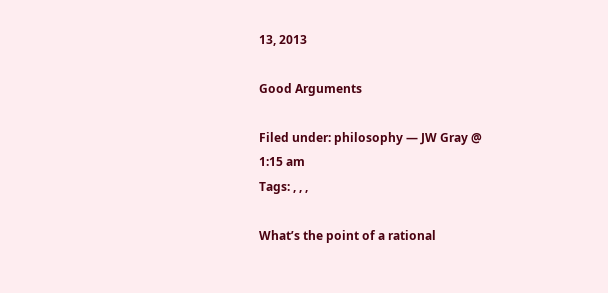13, 2013

Good Arguments

Filed under: philosophy — JW Gray @ 1:15 am
Tags: , , ,

What’s the point of a rational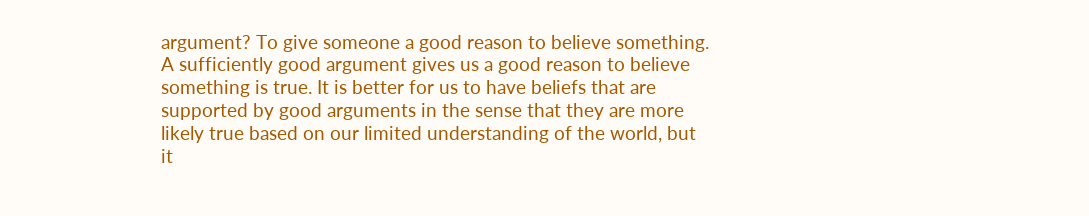argument? To give someone a good reason to believe something. A sufficiently good argument gives us a good reason to believe something is true. It is better for us to have beliefs that are supported by good arguments in the sense that they are more likely true based on our limited understanding of the world, but it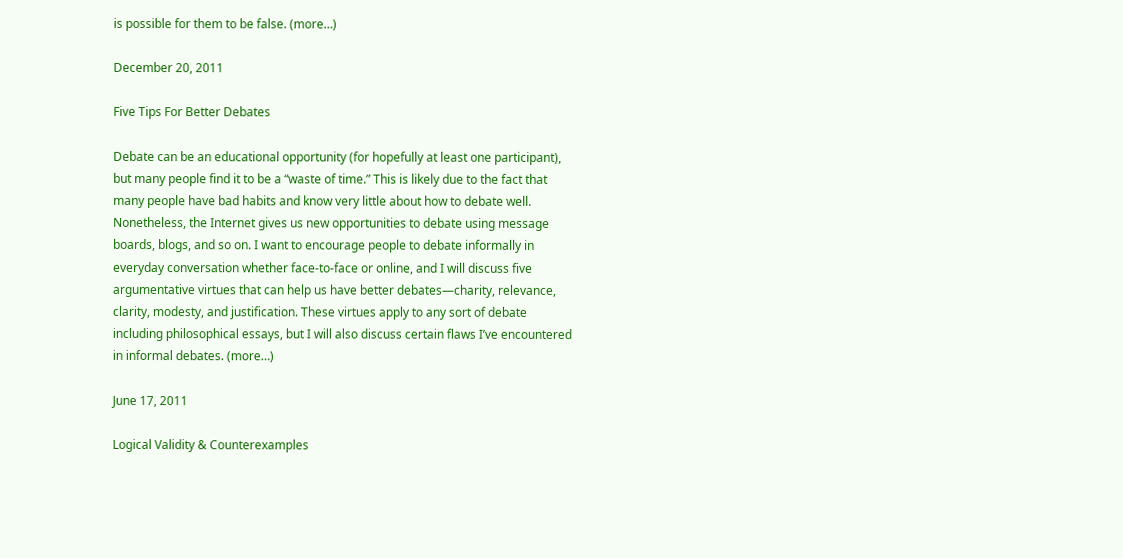is possible for them to be false. (more…)

December 20, 2011

Five Tips For Better Debates

Debate can be an educational opportunity (for hopefully at least one participant), but many people find it to be a “waste of time.” This is likely due to the fact that many people have bad habits and know very little about how to debate well. Nonetheless, the Internet gives us new opportunities to debate using message boards, blogs, and so on. I want to encourage people to debate informally in everyday conversation whether face-to-face or online, and I will discuss five argumentative virtues that can help us have better debates—charity, relevance, clarity, modesty, and justification. These virtues apply to any sort of debate including philosophical essays, but I will also discuss certain flaws I’ve encountered in informal debates. (more…)

June 17, 2011

Logical Validity & Counterexamples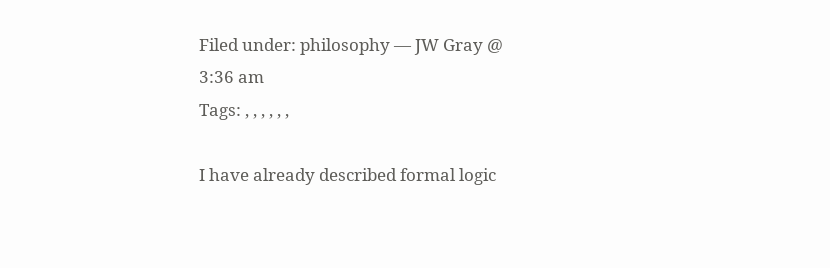Filed under: philosophy — JW Gray @ 3:36 am
Tags: , , , , , ,

I have already described formal logic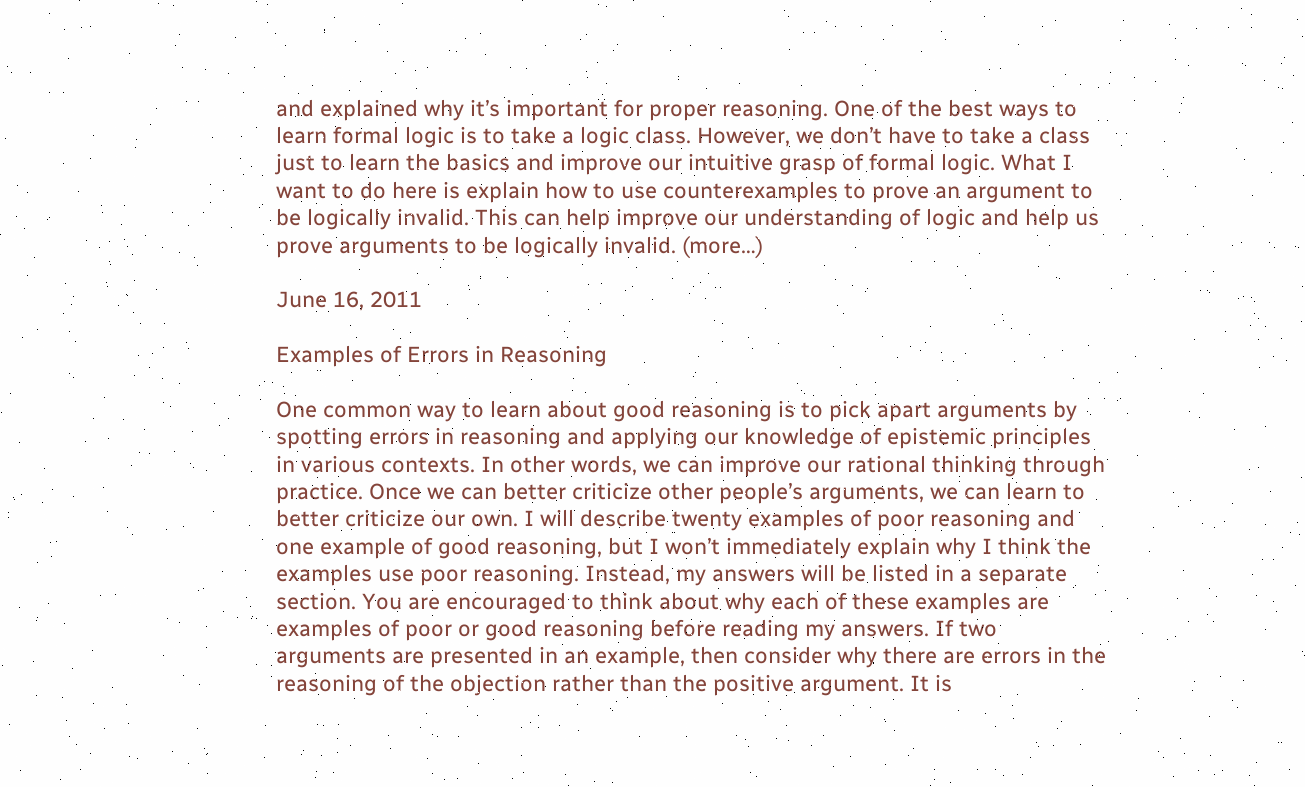and explained why it’s important for proper reasoning. One of the best ways to learn formal logic is to take a logic class. However, we don’t have to take a class just to learn the basics and improve our intuitive grasp of formal logic. What I want to do here is explain how to use counterexamples to prove an argument to be logically invalid. This can help improve our understanding of logic and help us prove arguments to be logically invalid. (more…)

June 16, 2011

Examples of Errors in Reasoning

One common way to learn about good reasoning is to pick apart arguments by spotting errors in reasoning and applying our knowledge of epistemic principles in various contexts. In other words, we can improve our rational thinking through practice. Once we can better criticize other people’s arguments, we can learn to better criticize our own. I will describe twenty examples of poor reasoning and one example of good reasoning, but I won’t immediately explain why I think the examples use poor reasoning. Instead, my answers will be listed in a separate section. You are encouraged to think about why each of these examples are examples of poor or good reasoning before reading my answers. If two arguments are presented in an example, then consider why there are errors in the reasoning of the objection rather than the positive argument. It is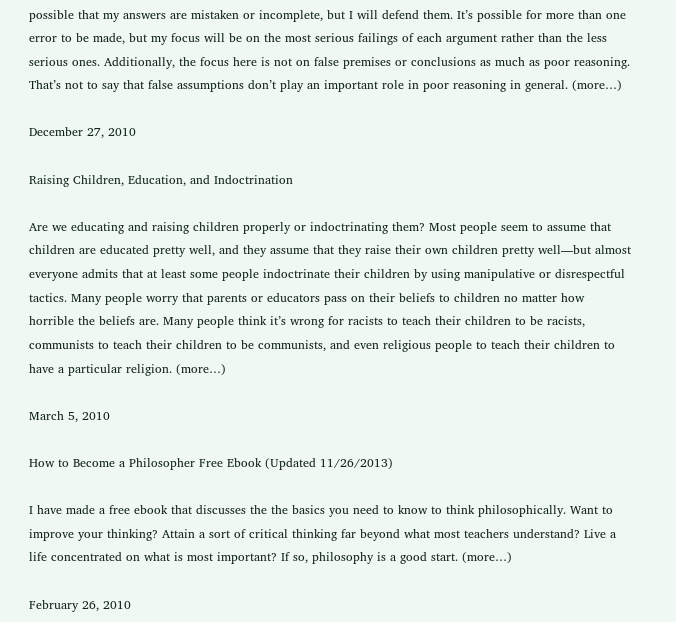possible that my answers are mistaken or incomplete, but I will defend them. It’s possible for more than one error to be made, but my focus will be on the most serious failings of each argument rather than the less serious ones. Additionally, the focus here is not on false premises or conclusions as much as poor reasoning. That’s not to say that false assumptions don’t play an important role in poor reasoning in general. (more…)

December 27, 2010

Raising Children, Education, and Indoctrination

Are we educating and raising children properly or indoctrinating them? Most people seem to assume that children are educated pretty well, and they assume that they raise their own children pretty well—but almost everyone admits that at least some people indoctrinate their children by using manipulative or disrespectful tactics. Many people worry that parents or educators pass on their beliefs to children no matter how horrible the beliefs are. Many people think it’s wrong for racists to teach their children to be racists, communists to teach their children to be communists, and even religious people to teach their children to have a particular religion. (more…)

March 5, 2010

How to Become a Philosopher Free Ebook (Updated 11/26/2013)

I have made a free ebook that discusses the the basics you need to know to think philosophically. Want to improve your thinking? Attain a sort of critical thinking far beyond what most teachers understand? Live a life concentrated on what is most important? If so, philosophy is a good start. (more…)

February 26, 2010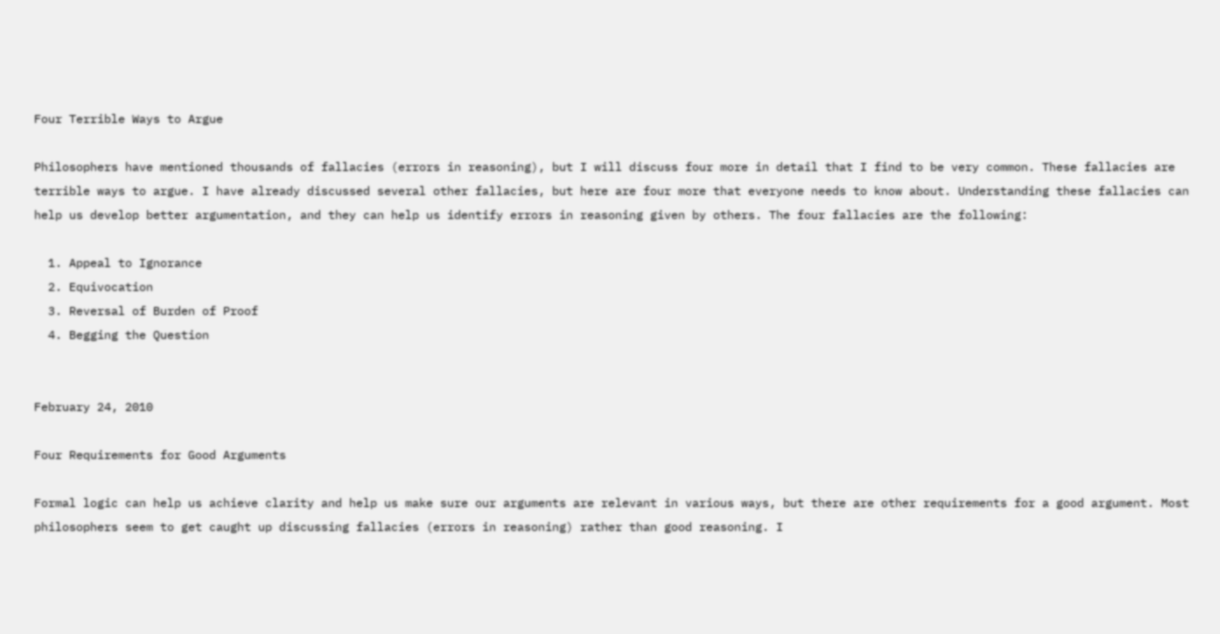Four Terrible Ways to Argue

Philosophers have mentioned thousands of fallacies (errors in reasoning), but I will discuss four more in detail that I find to be very common. These fallacies are terrible ways to argue. I have already discussed several other fallacies, but here are four more that everyone needs to know about. Understanding these fallacies can help us develop better argumentation, and they can help us identify errors in reasoning given by others. The four fallacies are the following:

  1. Appeal to Ignorance
  2. Equivocation
  3. Reversal of Burden of Proof
  4. Begging the Question


February 24, 2010

Four Requirements for Good Arguments

Formal logic can help us achieve clarity and help us make sure our arguments are relevant in various ways, but there are other requirements for a good argument. Most philosophers seem to get caught up discussing fallacies (errors in reasoning) rather than good reasoning. I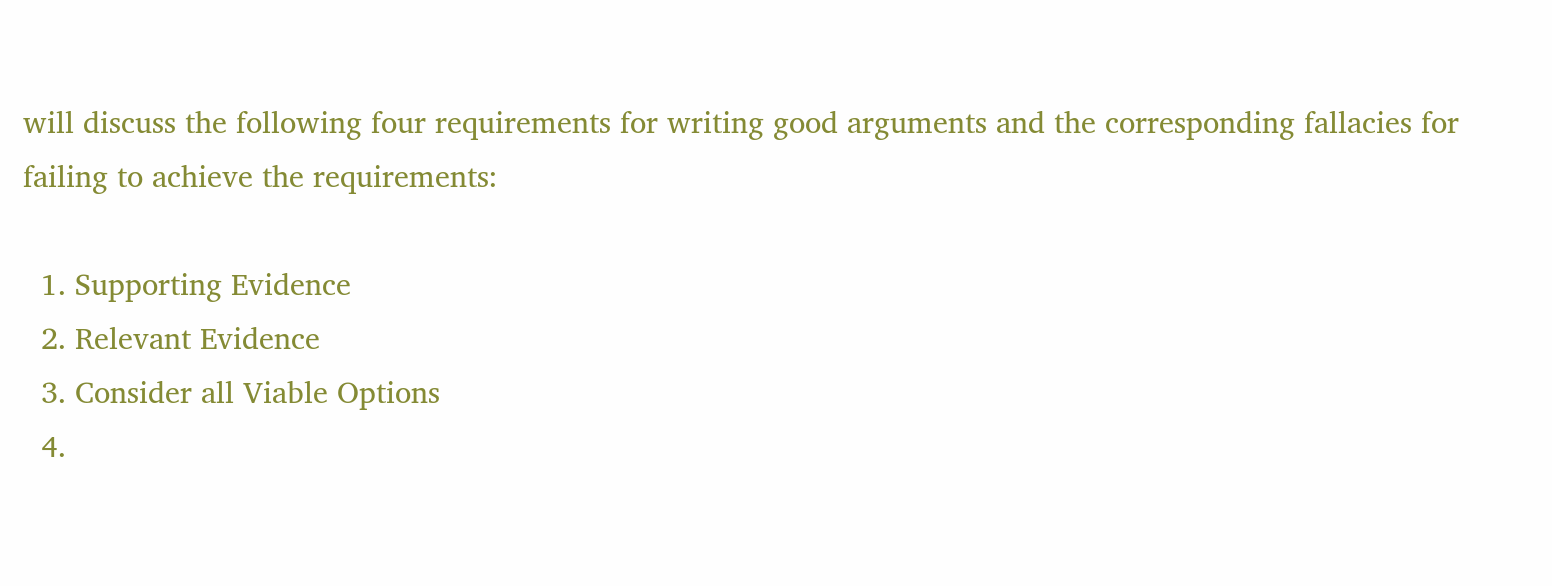will discuss the following four requirements for writing good arguments and the corresponding fallacies for failing to achieve the requirements:

  1. Supporting Evidence
  2. Relevant Evidence
  3. Consider all Viable Options
  4.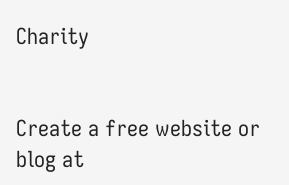Charity


Create a free website or blog at